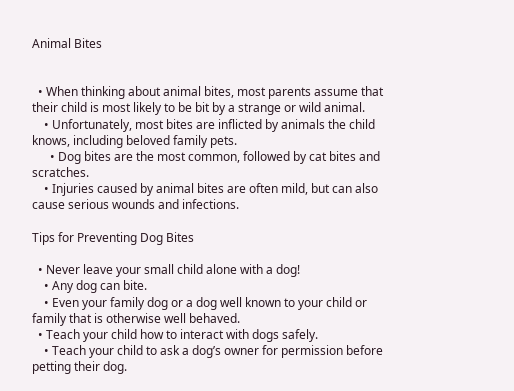Animal Bites


  • When thinking about animal bites, most parents assume that their child is most likely to be bit by a strange or wild animal.
    • Unfortunately, most bites are inflicted by animals the child knows, including beloved family pets.
      • Dog bites are the most common, followed by cat bites and scratches.
    • Injuries caused by animal bites are often mild, but can also cause serious wounds and infections.

Tips for Preventing Dog Bites

  • Never leave your small child alone with a dog!
    • Any dog can bite.
    • Even your family dog or a dog well known to your child or family that is otherwise well behaved.
  • Teach your child how to interact with dogs safely.
    • Teach your child to ask a dog’s owner for permission before petting their dog.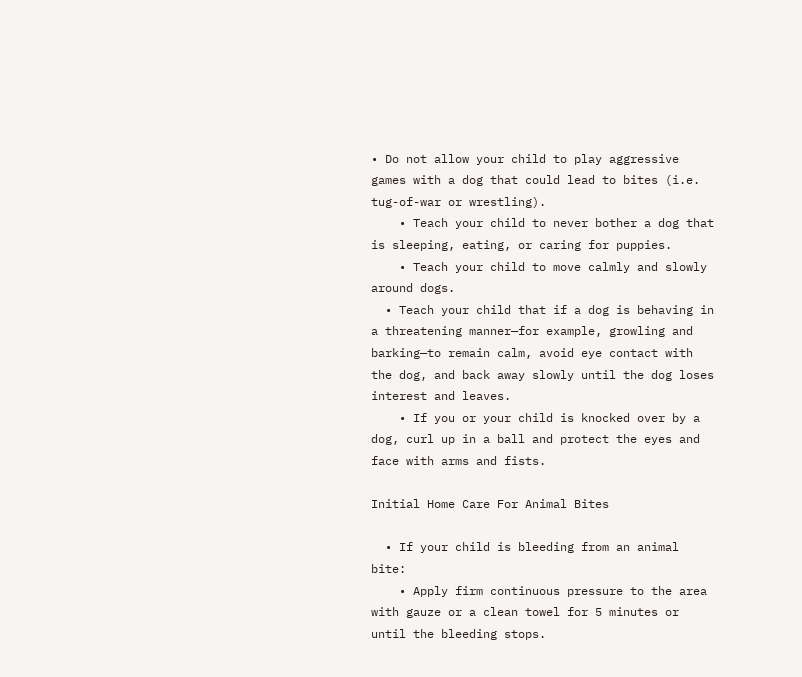• Do not allow your child to play aggressive games with a dog that could lead to bites (i.e. tug-of-war or wrestling).
    • Teach your child to never bother a dog that is sleeping, eating, or caring for puppies.
    • Teach your child to move calmly and slowly around dogs.
  • Teach your child that if a dog is behaving in a threatening manner—for example, growling and barking—to remain calm, avoid eye contact with the dog, and back away slowly until the dog loses interest and leaves.
    • If you or your child is knocked over by a dog, curl up in a ball and protect the eyes and face with arms and fists.

Initial Home Care For Animal Bites

  • If your child is bleeding from an animal bite:
    • Apply firm continuous pressure to the area with gauze or a clean towel for 5 minutes or until the bleeding stops.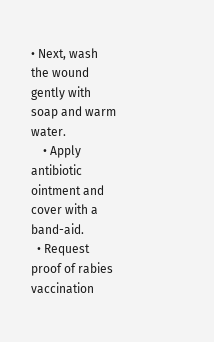• Next, wash the wound gently with soap and warm water.
    • Apply antibiotic ointment and cover with a band-aid.
  • Request proof of rabies vaccination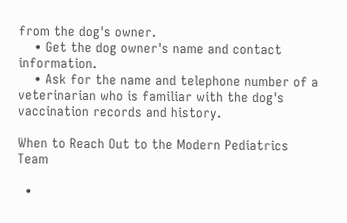from the dog's owner.
    • Get the dog owner's name and contact information.
    • Ask for the name and telephone number of a veterinarian who is familiar with the dog's vaccination records and history.

When to Reach Out to the Modern Pediatrics Team

  •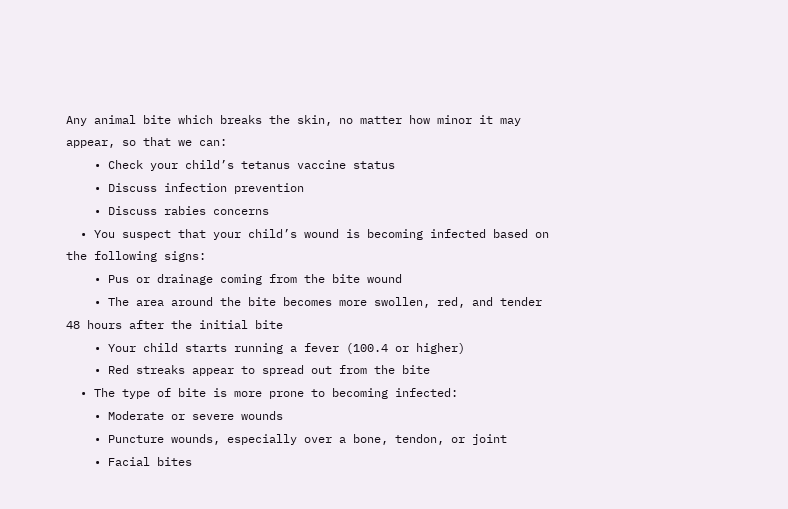Any animal bite which breaks the skin, no matter how minor it may appear, so that we can:
    • Check your child’s tetanus vaccine status
    • Discuss infection prevention
    • Discuss rabies concerns
  • You suspect that your child’s wound is becoming infected based on the following signs:
    • Pus or drainage coming from the bite wound
    • The area around the bite becomes more swollen, red, and tender 48 hours after the initial bite
    • Your child starts running a fever (100.4 or higher)
    • Red streaks appear to spread out from the bite
  • The type of bite is more prone to becoming infected:
    • Moderate or severe wounds
    • Puncture wounds, especially over a bone, tendon, or joint
    • Facial bites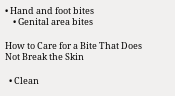• Hand and foot bites
    • Genital area bites

How to Care for a Bite That Does Not Break the Skin

  • Clean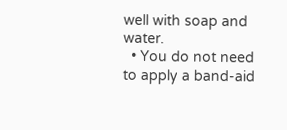well with soap and water.
  • You do not need to apply a band-aid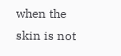when the skin is not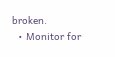broken.
  • Monitor for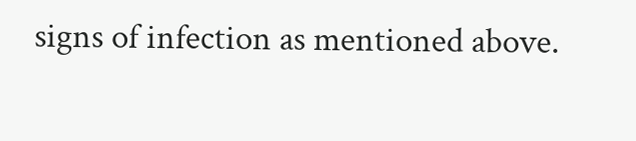signs of infection as mentioned above.